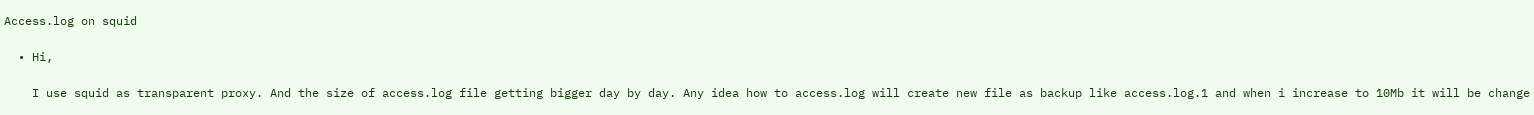Access.log on squid

  • Hi,

    I use squid as transparent proxy. And the size of access.log file getting bigger day by day. Any idea how to access.log will create new file as backup like access.log.1 and when i increase to 10Mb it will be change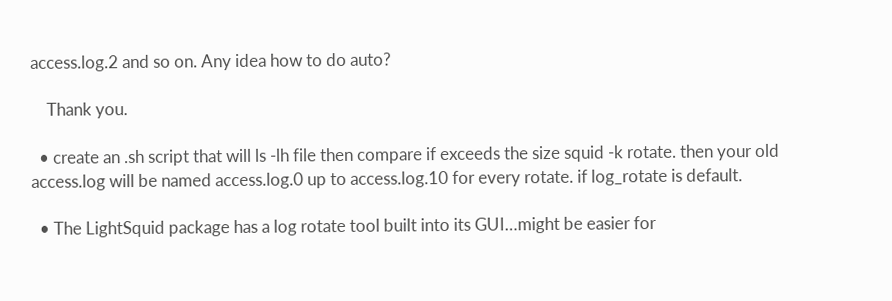access.log.2 and so on. Any idea how to do auto?

    Thank you.

  • create an .sh script that will ls -lh file then compare if exceeds the size squid -k rotate. then your old access.log will be named access.log.0 up to access.log.10 for every rotate. if log_rotate is default.

  • The LightSquid package has a log rotate tool built into its GUI…might be easier for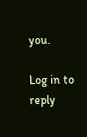you.

Log in to reply